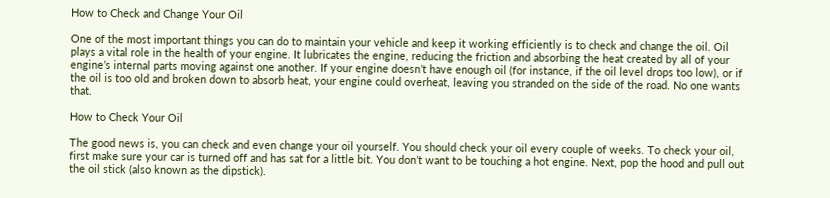How to Check and Change Your Oil

One of the most important things you can do to maintain your vehicle and keep it working efficiently is to check and change the oil. Oil plays a vital role in the health of your engine. It lubricates the engine, reducing the friction and absorbing the heat created by all of your engine’s internal parts moving against one another. If your engine doesn’t have enough oil (for instance, if the oil level drops too low), or if the oil is too old and broken down to absorb heat, your engine could overheat, leaving you stranded on the side of the road. No one wants that.

How to Check Your Oil

The good news is, you can check and even change your oil yourself. You should check your oil every couple of weeks. To check your oil, first make sure your car is turned off and has sat for a little bit. You don’t want to be touching a hot engine. Next, pop the hood and pull out the oil stick (also known as the dipstick).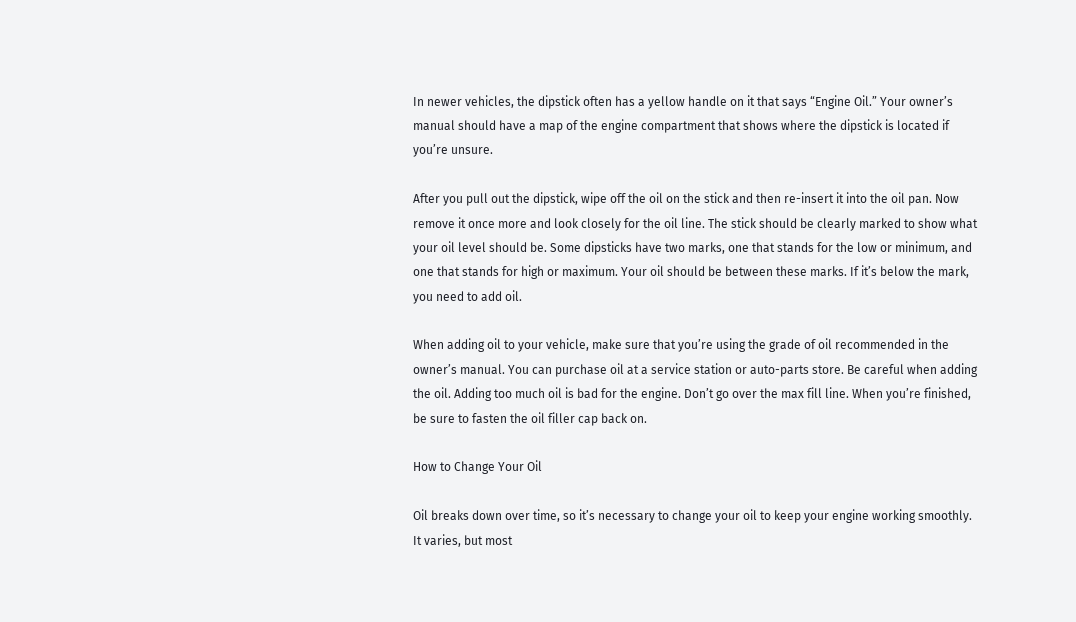In newer vehicles, the dipstick often has a yellow handle on it that says “Engine Oil.” Your owner’s manual should have a map of the engine compartment that shows where the dipstick is located if you’re unsure.

After you pull out the dipstick, wipe off the oil on the stick and then re-insert it into the oil pan. Now remove it once more and look closely for the oil line. The stick should be clearly marked to show what your oil level should be. Some dipsticks have two marks, one that stands for the low or minimum, and one that stands for high or maximum. Your oil should be between these marks. If it’s below the mark, you need to add oil.

When adding oil to your vehicle, make sure that you’re using the grade of oil recommended in the owner’s manual. You can purchase oil at a service station or auto-parts store. Be careful when adding the oil. Adding too much oil is bad for the engine. Don’t go over the max fill line. When you’re finished, be sure to fasten the oil filler cap back on.

How to Change Your Oil

Oil breaks down over time, so it’s necessary to change your oil to keep your engine working smoothly. It varies, but most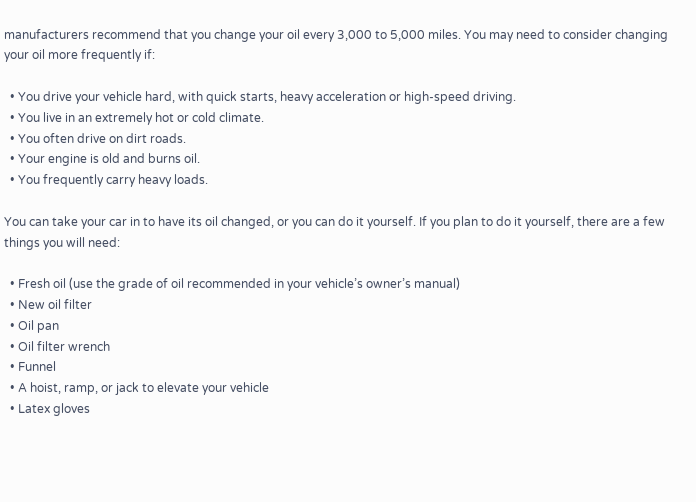manufacturers recommend that you change your oil every 3,000 to 5,000 miles. You may need to consider changing your oil more frequently if:

  • You drive your vehicle hard, with quick starts, heavy acceleration or high-speed driving.
  • You live in an extremely hot or cold climate.
  • You often drive on dirt roads.
  • Your engine is old and burns oil.
  • You frequently carry heavy loads.

You can take your car in to have its oil changed, or you can do it yourself. If you plan to do it yourself, there are a few things you will need:

  • Fresh oil (use the grade of oil recommended in your vehicle’s owner’s manual)
  • New oil filter
  • Oil pan
  • Oil filter wrench
  • Funnel
  • A hoist, ramp, or jack to elevate your vehicle
  • Latex gloves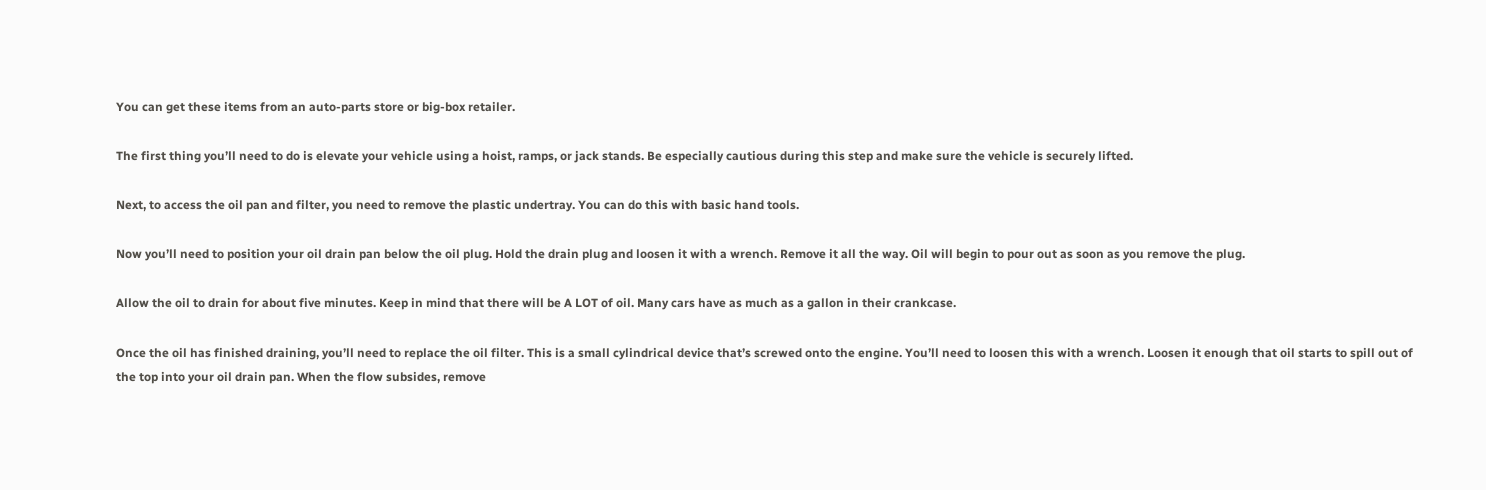You can get these items from an auto-parts store or big-box retailer.

The first thing you’ll need to do is elevate your vehicle using a hoist, ramps, or jack stands. Be especially cautious during this step and make sure the vehicle is securely lifted.

Next, to access the oil pan and filter, you need to remove the plastic undertray. You can do this with basic hand tools.

Now you’ll need to position your oil drain pan below the oil plug. Hold the drain plug and loosen it with a wrench. Remove it all the way. Oil will begin to pour out as soon as you remove the plug.

Allow the oil to drain for about five minutes. Keep in mind that there will be A LOT of oil. Many cars have as much as a gallon in their crankcase.

Once the oil has finished draining, you’ll need to replace the oil filter. This is a small cylindrical device that’s screwed onto the engine. You’ll need to loosen this with a wrench. Loosen it enough that oil starts to spill out of the top into your oil drain pan. When the flow subsides, remove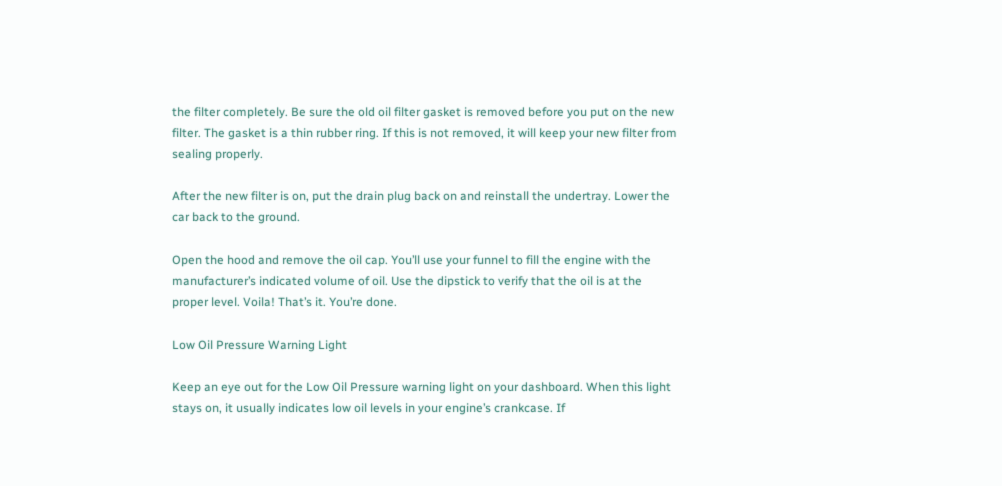the filter completely. Be sure the old oil filter gasket is removed before you put on the new filter. The gasket is a thin rubber ring. If this is not removed, it will keep your new filter from sealing properly.

After the new filter is on, put the drain plug back on and reinstall the undertray. Lower the car back to the ground.

Open the hood and remove the oil cap. You’ll use your funnel to fill the engine with the manufacturer’s indicated volume of oil. Use the dipstick to verify that the oil is at the proper level. Voila! That’s it. You’re done.

Low Oil Pressure Warning Light

Keep an eye out for the Low Oil Pressure warning light on your dashboard. When this light stays on, it usually indicates low oil levels in your engine’s crankcase. If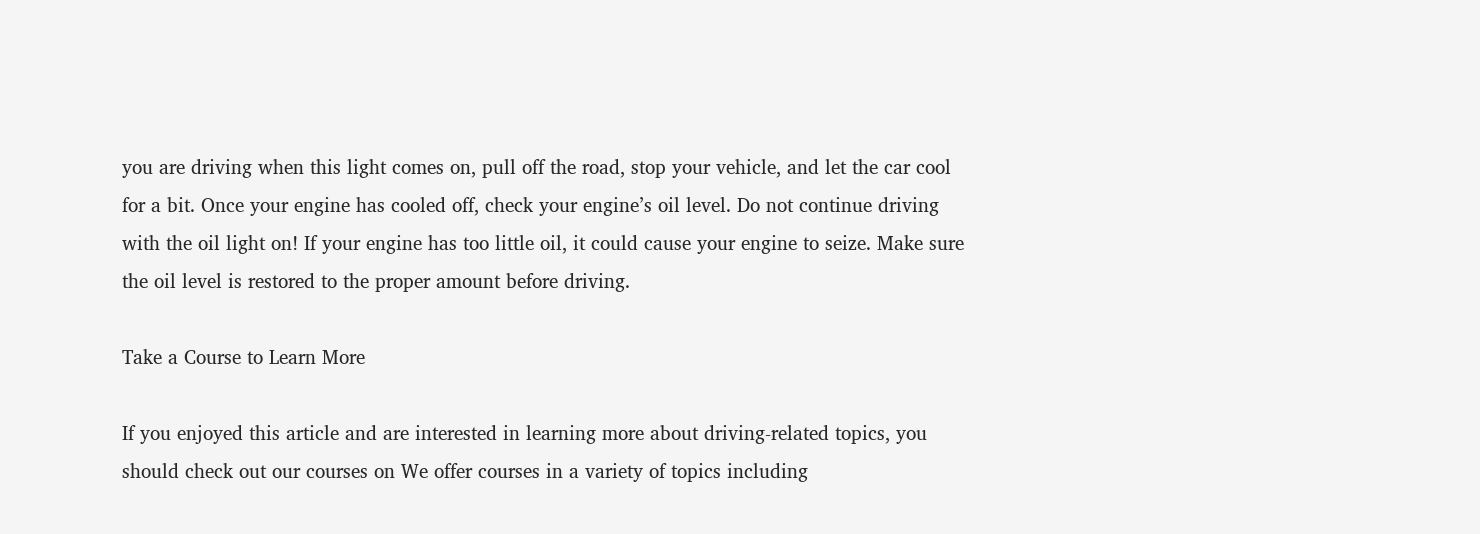you are driving when this light comes on, pull off the road, stop your vehicle, and let the car cool for a bit. Once your engine has cooled off, check your engine’s oil level. Do not continue driving with the oil light on! If your engine has too little oil, it could cause your engine to seize. Make sure the oil level is restored to the proper amount before driving.

Take a Course to Learn More

If you enjoyed this article and are interested in learning more about driving-related topics, you should check out our courses on We offer courses in a variety of topics including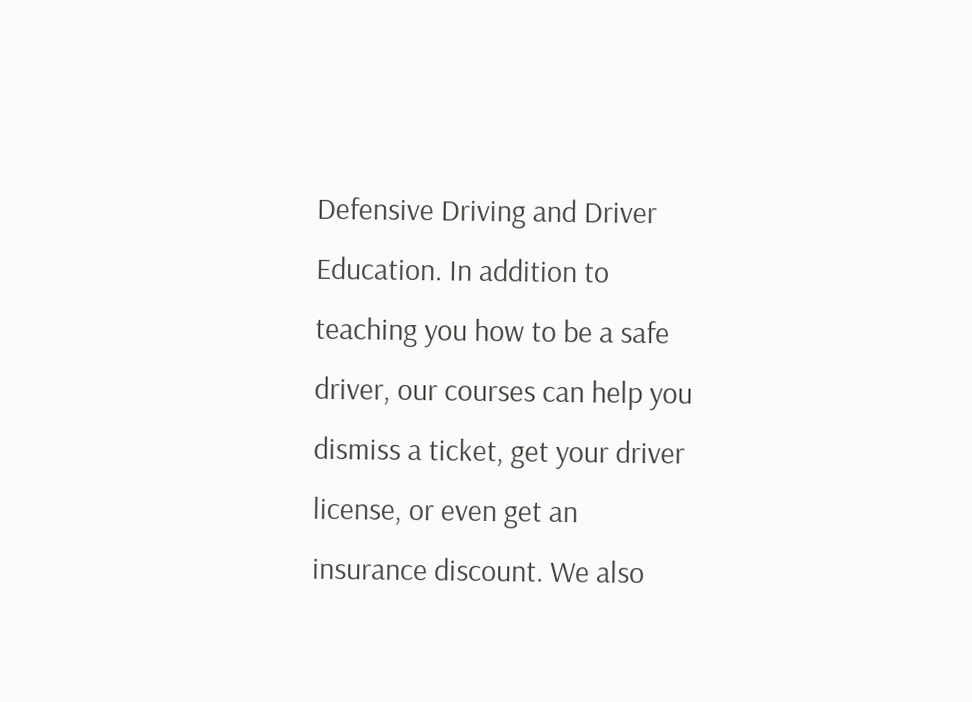Defensive Driving and Driver Education. In addition to teaching you how to be a safe driver, our courses can help you dismiss a ticket, get your driver license, or even get an insurance discount. We also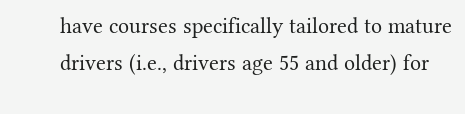have courses specifically tailored to mature drivers (i.e., drivers age 55 and older) for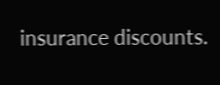insurance discounts.